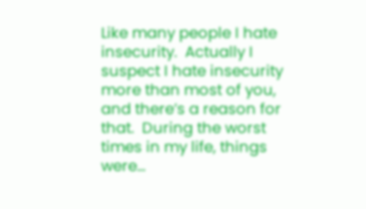Like many people I hate insecurity.  Actually I suspect I hate insecurity more than most of you, and there’s a reason for that.  During the worst times in my life, things were…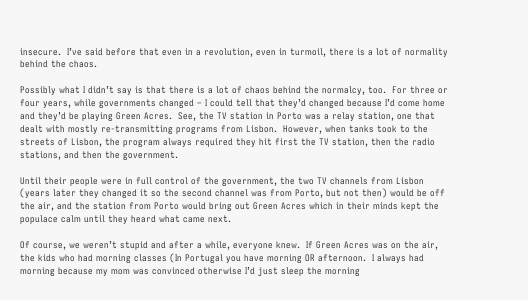insecure.  I’ve said before that even in a revolution, even in turmoil, there is a lot of normality behind the chaos.

Possibly what I didn’t say is that there is a lot of chaos behind the normalcy, too.  For three or four years, while governments changed – I could tell that they’d changed because I’d come home and they’d be playing Green Acres.  See, the TV station in Porto was a relay station, one that dealt with mostly re-transmitting programs from Lisbon.  However, when tanks took to the streets of Lisbon, the program always required they hit first the TV station, then the radio stations, and then the government.

Until their people were in full control of the government, the two TV channels from Lisbon (years later they changed it so the second channel was from Porto, but not then) would be off the air, and the station from Porto would bring out Green Acres which in their minds kept the populace calm until they heard what came next.

Of course, we weren’t stupid and after a while, everyone knew.  If Green Acres was on the air, the kids who had morning classes (In Portugal you have morning OR afternoon.  I always had morning because my mom was convinced otherwise I’d just sleep the morning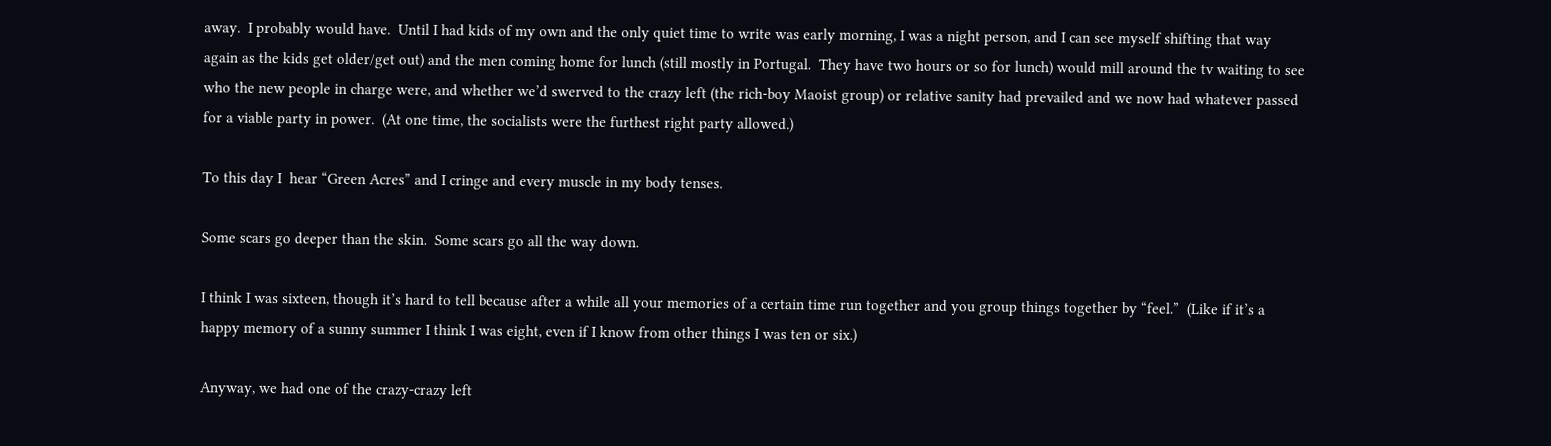away.  I probably would have.  Until I had kids of my own and the only quiet time to write was early morning, I was a night person, and I can see myself shifting that way again as the kids get older/get out) and the men coming home for lunch (still mostly in Portugal.  They have two hours or so for lunch) would mill around the tv waiting to see who the new people in charge were, and whether we’d swerved to the crazy left (the rich-boy Maoist group) or relative sanity had prevailed and we now had whatever passed for a viable party in power.  (At one time, the socialists were the furthest right party allowed.)

To this day I  hear “Green Acres” and I cringe and every muscle in my body tenses.

Some scars go deeper than the skin.  Some scars go all the way down.

I think I was sixteen, though it’s hard to tell because after a while all your memories of a certain time run together and you group things together by “feel.”  (Like if it’s a happy memory of a sunny summer I think I was eight, even if I know from other things I was ten or six.)

Anyway, we had one of the crazy-crazy left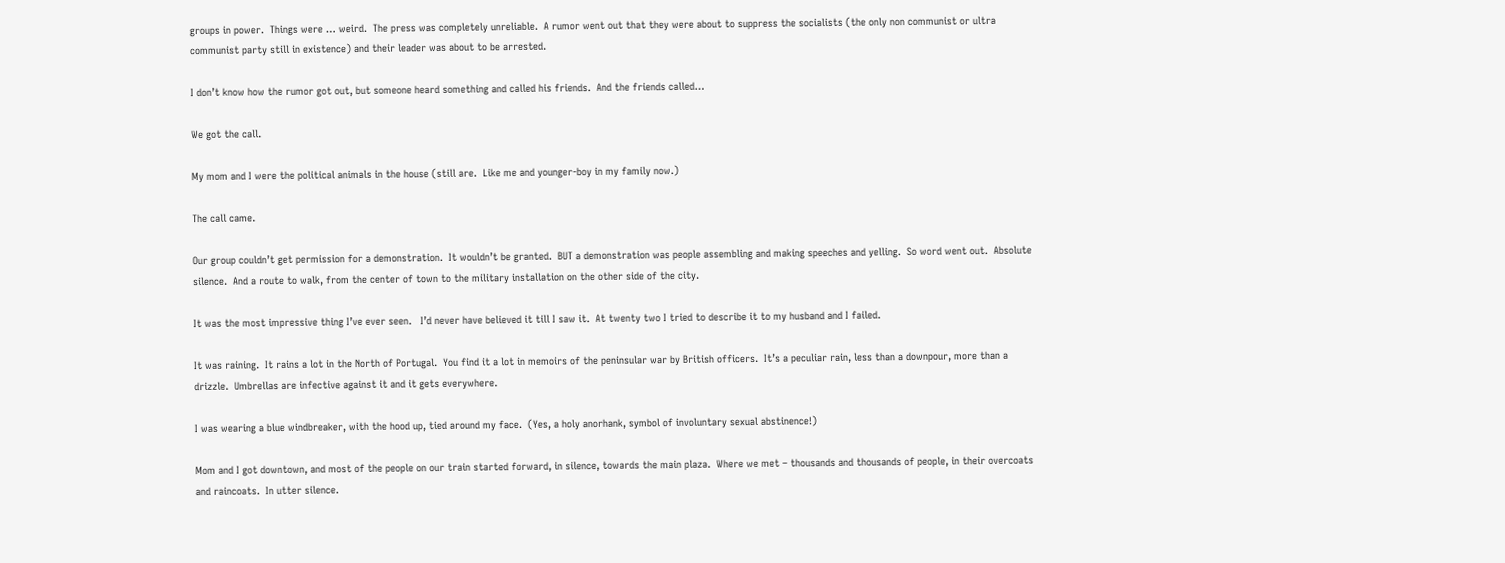groups in power.  Things were … weird.  The press was completely unreliable.  A rumor went out that they were about to suppress the socialists (the only non communist or ultra communist party still in existence) and their leader was about to be arrested.

I don’t know how the rumor got out, but someone heard something and called his friends.  And the friends called…

We got the call.

My mom and I were the political animals in the house (still are.  Like me and younger-boy in my family now.)

The call came.

Our group couldn’t get permission for a demonstration.  It wouldn’t be granted.  BUT a demonstration was people assembling and making speeches and yelling.  So word went out.  Absolute silence.  And a route to walk, from the center of town to the military installation on the other side of the city.

It was the most impressive thing I’ve ever seen.   I’d never have believed it till I saw it.  At twenty two I tried to describe it to my husband and I failed.

It was raining.  It rains a lot in the North of Portugal.  You find it a lot in memoirs of the peninsular war by British officers.  It’s a peculiar rain, less than a downpour, more than a drizzle.  Umbrellas are infective against it and it gets everywhere.

I was wearing a blue windbreaker, with the hood up, tied around my face.  (Yes, a holy anorhank, symbol of involuntary sexual abstinence!)

Mom and I got downtown, and most of the people on our train started forward, in silence, towards the main plaza.  Where we met – thousands and thousands of people, in their overcoats and raincoats.  In utter silence.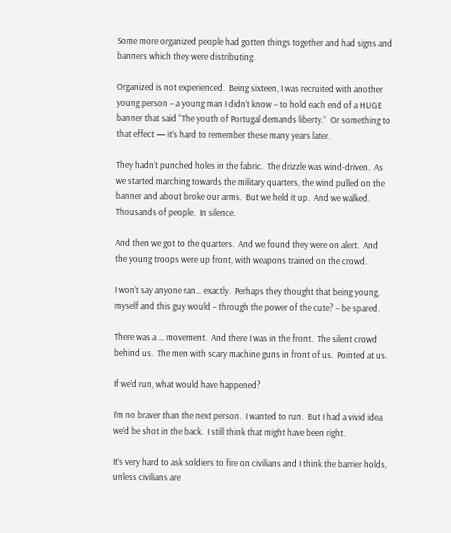Some more organized people had gotten things together and had signs and banners which they were distributing.

Organized is not experienced.  Being sixteen, I was recruited with another young person – a young man I didn’t know – to hold each end of a HUGE banner that said “The youth of Portugal demands liberty.”  Or something to that effect — it’s hard to remember these many years later.

They hadn’t punched holes in the fabric.  The drizzle was wind-driven.  As we started marching towards the military quarters, the wind pulled on the banner and about broke our arms.  But we held it up.  And we walked.  Thousands of people.  In silence.

And then we got to the quarters.  And we found they were on alert.  And the young troops were up front, with weapons trained on the crowd.

I won’t say anyone ran… exactly.  Perhaps they thought that being young, myself and this guy would – through the power of the cute? – be spared.

There was a … movement.  And there I was in the front.  The silent crowd behind us.  The men with scary machine guns in front of us.  Pointed at us.

If we’d run, what would have happened?

I’m no braver than the next person.  I wanted to run.  But I had a vivid idea we’d be shot in the back.  I still think that might have been right.

It’s very hard to ask soldiers to fire on civilians and I think the barrier holds, unless civilians are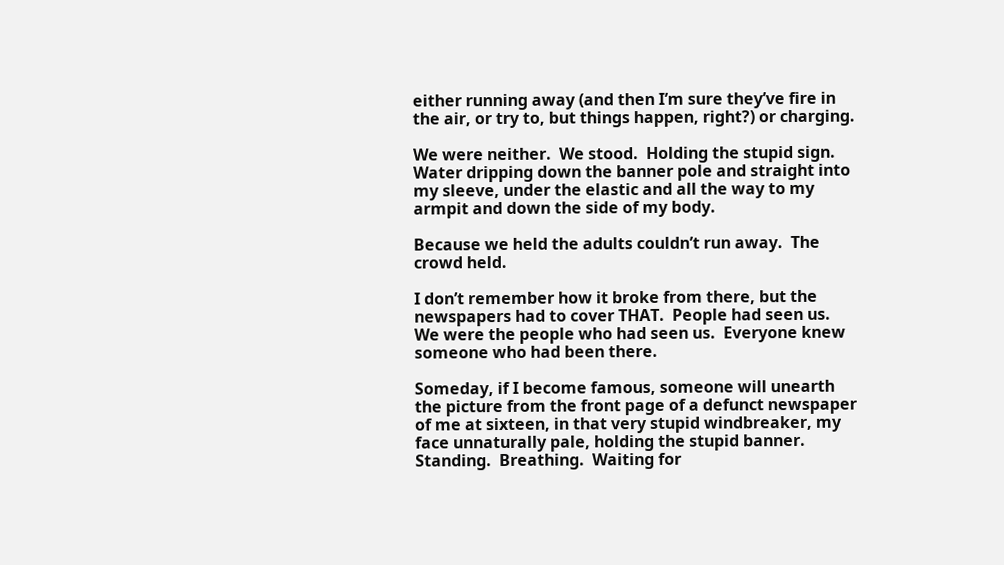either running away (and then I’m sure they’ve fire in the air, or try to, but things happen, right?) or charging.

We were neither.  We stood.  Holding the stupid sign.  Water dripping down the banner pole and straight into my sleeve, under the elastic and all the way to my armpit and down the side of my body.

Because we held the adults couldn’t run away.  The crowd held.

I don’t remember how it broke from there, but the newspapers had to cover THAT.  People had seen us.  We were the people who had seen us.  Everyone knew someone who had been there.

Someday, if I become famous, someone will unearth the picture from the front page of a defunct newspaper of me at sixteen, in that very stupid windbreaker, my face unnaturally pale, holding the stupid banner.  Standing.  Breathing.  Waiting for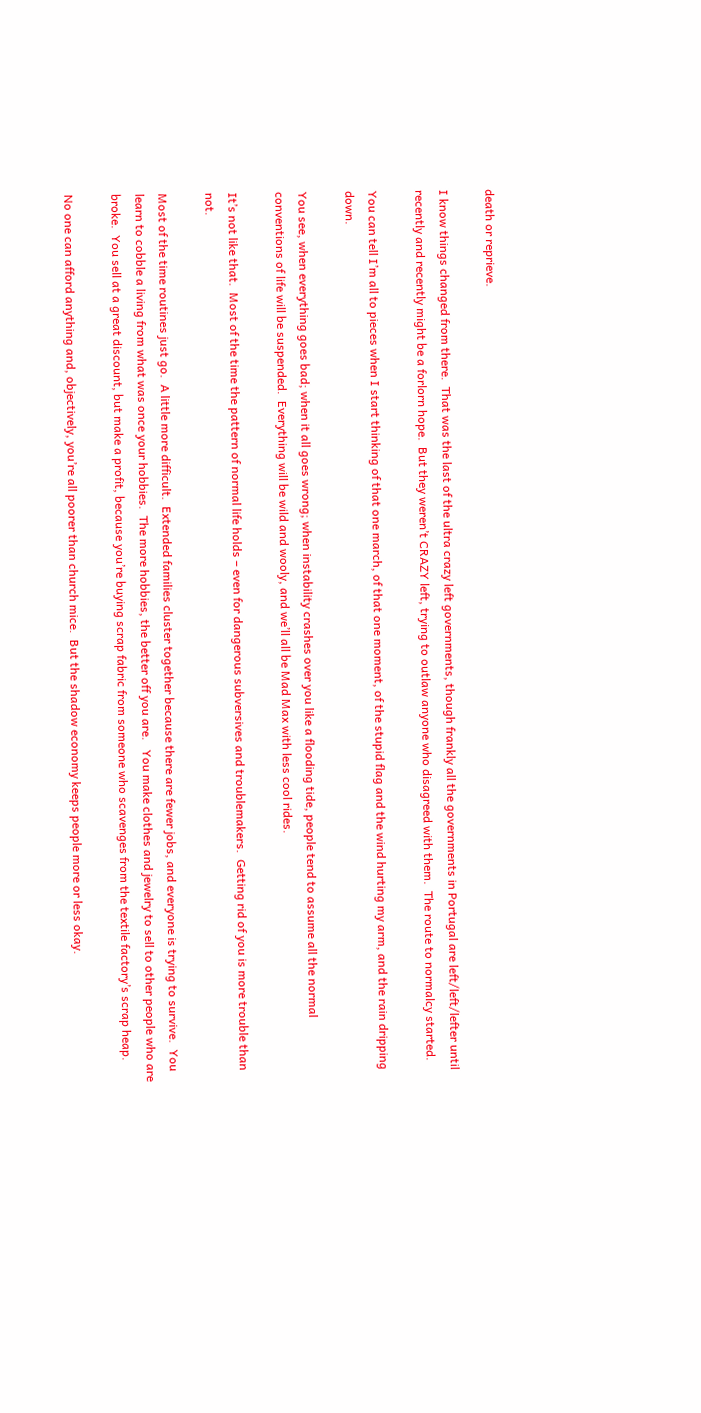death or reprieve.

I know things changed from there.  That was the last of the ultra crazy left governments, though frankly all the governments in Portugal are left/left/lefter until recently and recently might be a forlorn hope.  But they weren’t CRAZY left, trying to outlaw anyone who disagreed with them.  The route to normalcy started.

You can tell I’m all to pieces when I start thinking of that one march, of that one moment, of the stupid flag and the wind hurting my arm, and the rain dripping down.

You see, when everything goes bad; when it all goes wrong; when instability crashes over you like a flooding tide, people tend to assume all the normal conventions of life will be suspended.  Everything will be wild and wooly, and we’ll all be Mad Max with less cool rides.

It’s not like that.  Most of the time the pattern of normal life holds – even for dangerous subversives and troublemakers.  Getting rid of you is more trouble than not.

Most of the time routines just go.  A little more difficult.  Extended families cluster together because there are fewer jobs, and everyone is trying to survive.  You learn to cobble a living from what was once your hobbies.  The more hobbies, the better off you are.   You make clothes and jewelry to sell to other people who are broke.  You sell at a great discount, but make a profit, because you’re buying scrap fabric from someone who scavenges from the textile factory’s scrap heap.

No one can afford anything and, objectively, you’re all poorer than church mice.  But the shadow economy keeps people more or less okay.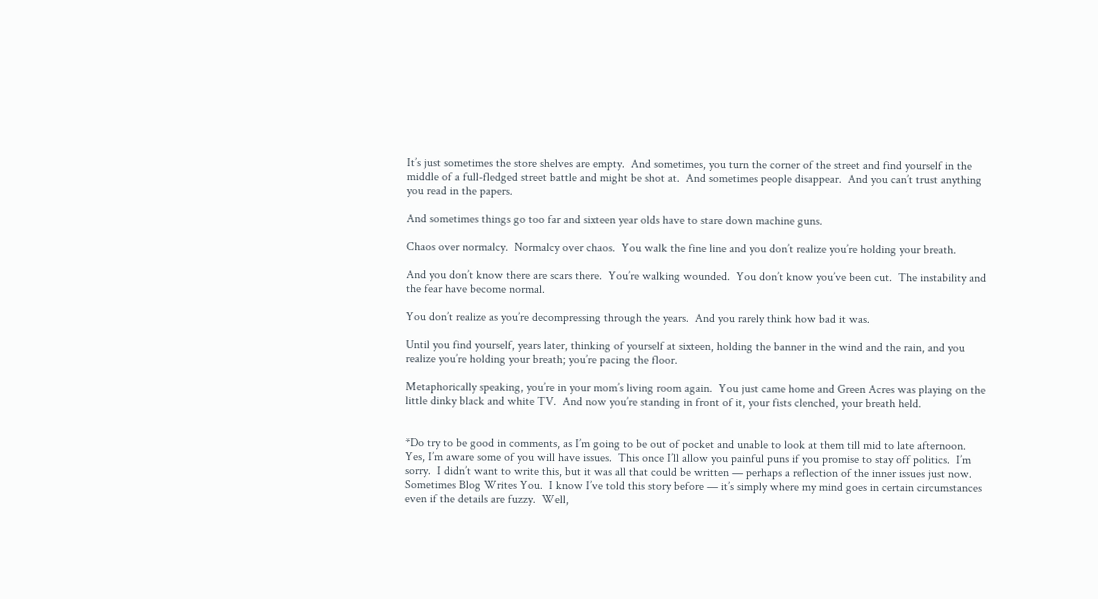It’s just sometimes the store shelves are empty.  And sometimes, you turn the corner of the street and find yourself in the middle of a full-fledged street battle and might be shot at.  And sometimes people disappear.  And you can’t trust anything you read in the papers.

And sometimes things go too far and sixteen year olds have to stare down machine guns.

Chaos over normalcy.  Normalcy over chaos.  You walk the fine line and you don’t realize you’re holding your breath.

And you don’t know there are scars there.  You’re walking wounded.  You don’t know you’ve been cut.  The instability and the fear have become normal.

You don’t realize as you’re decompressing through the years.  And you rarely think how bad it was.

Until you find yourself, years later, thinking of yourself at sixteen, holding the banner in the wind and the rain, and you realize you’re holding your breath; you’re pacing the floor.

Metaphorically speaking, you’re in your mom’s living room again.  You just came home and Green Acres was playing on the little dinky black and white TV.  And now you’re standing in front of it, your fists clenched, your breath held.


*Do try to be good in comments, as I’m going to be out of pocket and unable to look at them till mid to late afternoon.  Yes, I’m aware some of you will have issues.  This once I’ll allow you painful puns if you promise to stay off politics.  I’m sorry.  I didn’t want to write this, but it was all that could be written — perhaps a reflection of the inner issues just now. Sometimes Blog Writes You.  I know I’ve told this story before — it’s simply where my mind goes in certain circumstances even if the details are fuzzy.  Well,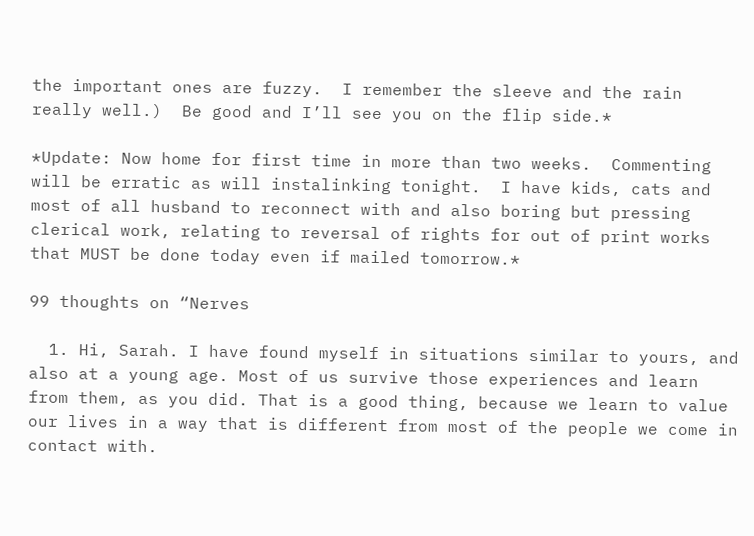the important ones are fuzzy.  I remember the sleeve and the rain really well.)  Be good and I’ll see you on the flip side.*

*Update: Now home for first time in more than two weeks.  Commenting will be erratic as will instalinking tonight.  I have kids, cats and most of all husband to reconnect with and also boring but pressing clerical work, relating to reversal of rights for out of print works that MUST be done today even if mailed tomorrow.*

99 thoughts on “Nerves

  1. Hi, Sarah. I have found myself in situations similar to yours, and also at a young age. Most of us survive those experiences and learn from them, as you did. That is a good thing, because we learn to value our lives in a way that is different from most of the people we come in contact with.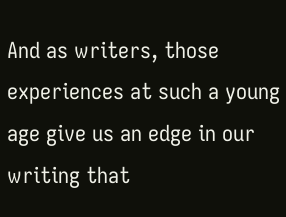And as writers, those experiences at such a young age give us an edge in our writing that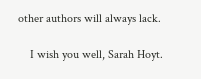other authors will always lack.

    I wish you well, Sarah Hoyt.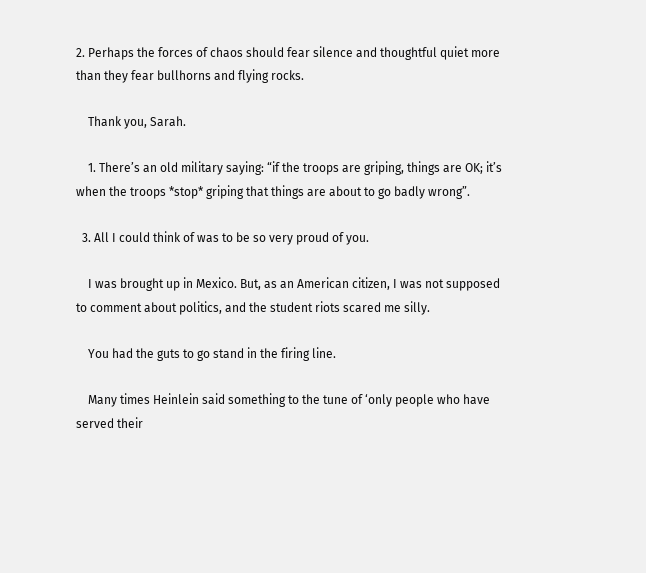2. Perhaps the forces of chaos should fear silence and thoughtful quiet more than they fear bullhorns and flying rocks.

    Thank you, Sarah.

    1. There’s an old military saying: “if the troops are griping, things are OK; it’s when the troops *stop* griping that things are about to go badly wrong”.

  3. All I could think of was to be so very proud of you.

    I was brought up in Mexico. But, as an American citizen, I was not supposed to comment about politics, and the student riots scared me silly.

    You had the guts to go stand in the firing line.

    Many times Heinlein said something to the tune of ‘only people who have served their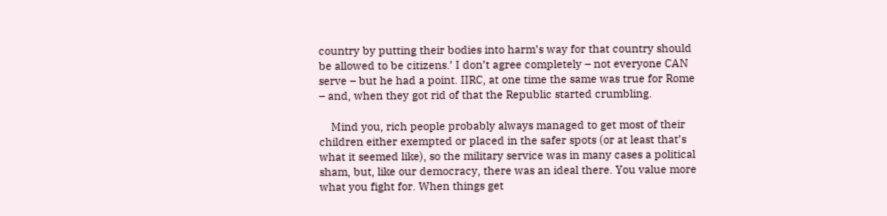country by putting their bodies into harm’s way for that country should be allowed to be citizens.’ I don’t agree completely – not everyone CAN serve – but he had a point. IIRC, at one time the same was true for Rome – and, when they got rid of that the Republic started crumbling.

    Mind you, rich people probably always managed to get most of their children either exempted or placed in the safer spots (or at least that’s what it seemed like), so the military service was in many cases a political sham, but, like our democracy, there was an ideal there. You value more what you fight for. When things get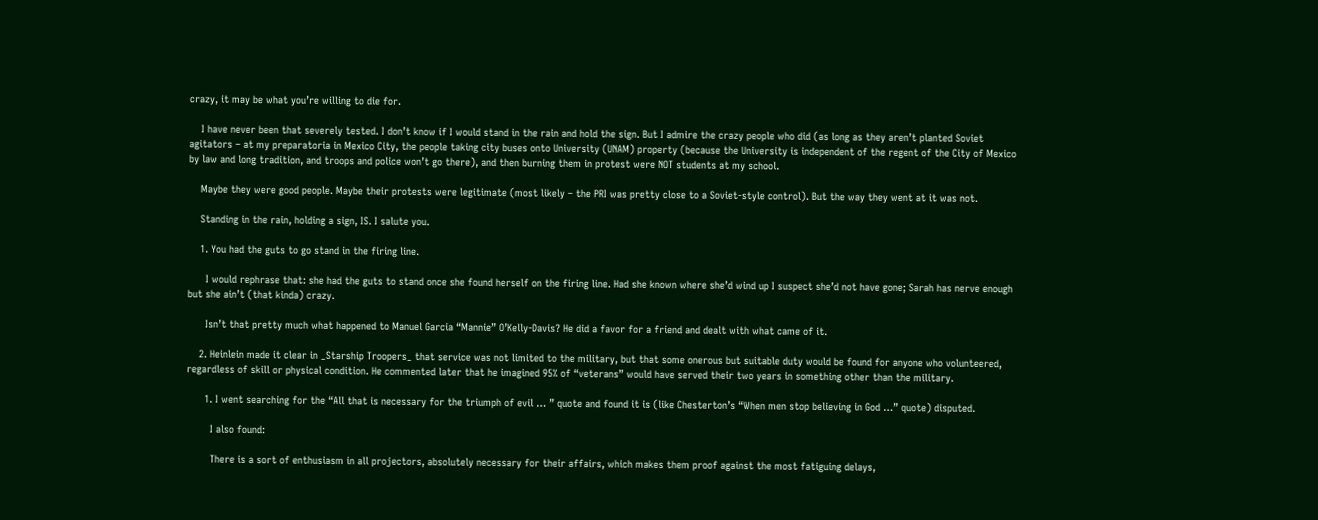crazy, it may be what you’re willing to die for.

    I have never been that severely tested. I don’t know if I would stand in the rain and hold the sign. But I admire the crazy people who did (as long as they aren’t planted Soviet agitators – at my preparatoria in Mexico City, the people taking city buses onto University (UNAM) property (because the University is independent of the regent of the City of Mexico by law and long tradition, and troops and police won’t go there), and then burning them in protest were NOT students at my school.

    Maybe they were good people. Maybe their protests were legitimate (most likely – the PRI was pretty close to a Soviet-style control). But the way they went at it was not.

    Standing in the rain, holding a sign, IS. I salute you.

    1. You had the guts to go stand in the firing line.

      I would rephrase that: she had the guts to stand once she found herself on the firing line. Had she known where she’d wind up I suspect she’d not have gone; Sarah has nerve enough but she ain’t (that kinda) crazy.

      Isn’t that pretty much what happened to Manuel Garcia “Mannie” O’Kelly-Davis? He did a favor for a friend and dealt with what came of it.

    2. Heinlein made it clear in _Starship Troopers_ that service was not limited to the military, but that some onerous but suitable duty would be found for anyone who volunteered, regardless of skill or physical condition. He commented later that he imagined 95% of “veterans” would have served their two years in something other than the military.

      1. I went searching for the “All that is necessary for the triumph of evil … ” quote and found it is (like Chesterton’s “When men stop believing in God …” quote) disputed.

        I also found:

        There is a sort of enthusiasm in all projectors, absolutely necessary for their affairs, which makes them proof against the most fatiguing delays,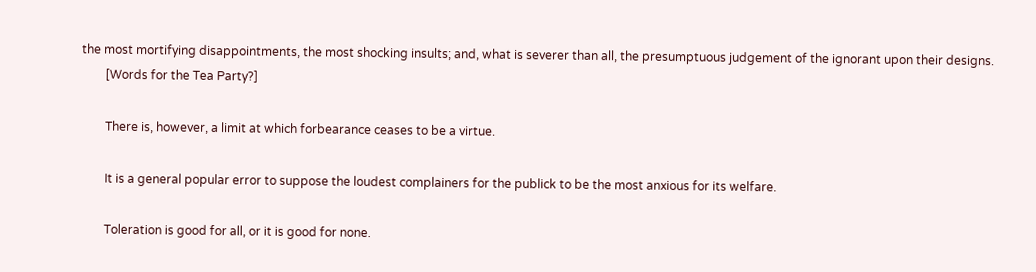the most mortifying disappointments, the most shocking insults; and, what is severer than all, the presumptuous judgement of the ignorant upon their designs.
        [Words for the Tea Party?]

        There is, however, a limit at which forbearance ceases to be a virtue.

        It is a general popular error to suppose the loudest complainers for the publick to be the most anxious for its welfare.

        Toleration is good for all, or it is good for none.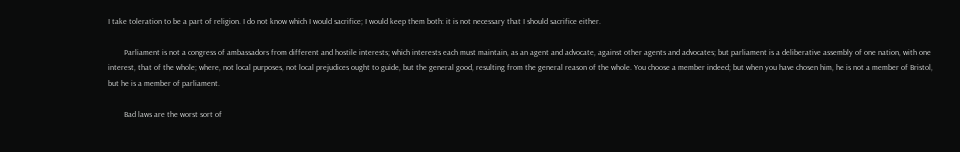I take toleration to be a part of religion. I do not know which I would sacrifice; I would keep them both: it is not necessary that I should sacrifice either.

        Parliament is not a congress of ambassadors from different and hostile interests; which interests each must maintain, as an agent and advocate, against other agents and advocates; but parliament is a deliberative assembly of one nation, with one interest, that of the whole; where, not local purposes, not local prejudices ought to guide, but the general good, resulting from the general reason of the whole. You choose a member indeed; but when you have chosen him, he is not a member of Bristol, but he is a member of parliament.

        Bad laws are the worst sort of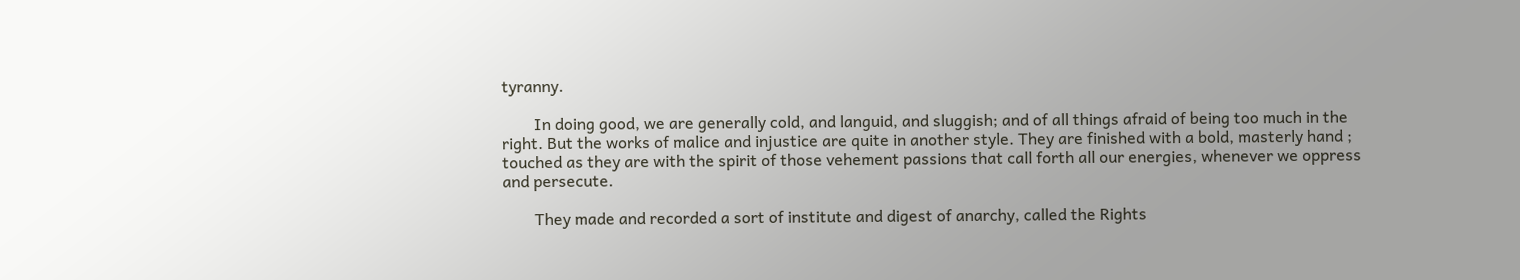tyranny.

        In doing good, we are generally cold, and languid, and sluggish; and of all things afraid of being too much in the right. But the works of malice and injustice are quite in another style. They are finished with a bold, masterly hand ; touched as they are with the spirit of those vehement passions that call forth all our energies, whenever we oppress and persecute.

        They made and recorded a sort of institute and digest of anarchy, called the Rights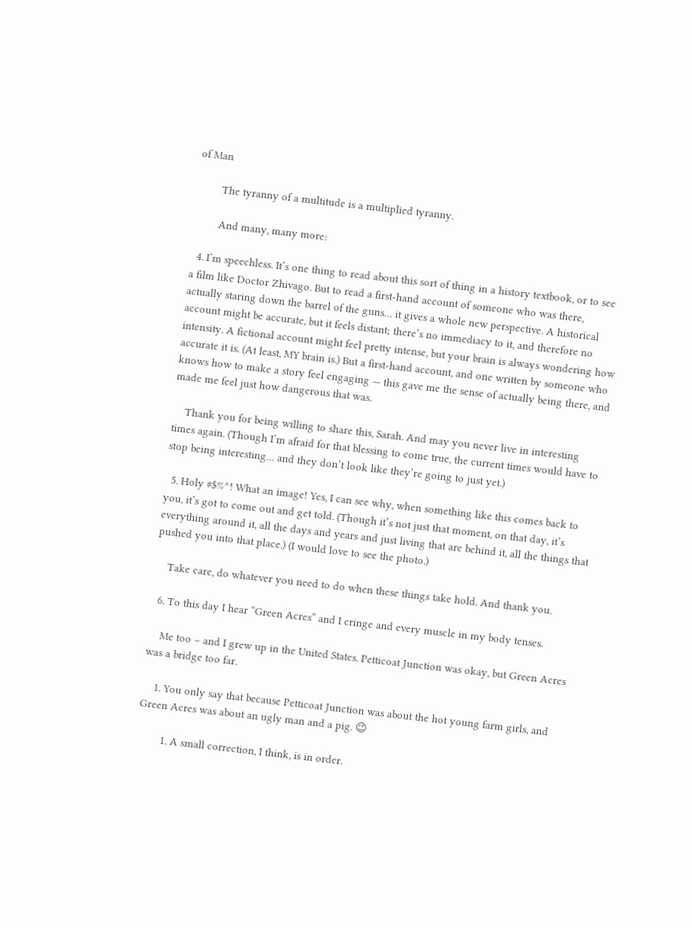of Man

        The tyranny of a multitude is a multiplied tyranny.

        And many, many more:

  4. I’m speechless. It’s one thing to read about this sort of thing in a history textbook, or to see a film like Doctor Zhivago. But to read a first-hand account of someone who was there, actually staring down the barrel of the guns… it gives a whole new perspective. A historical account might be accurate, but it feels distant; there’s no immediacy to it, and therefore no intensity. A fictional account might feel pretty intense, but your brain is always wondering how accurate it is. (At least, MY brain is.) But a first-hand account, and one written by someone who knows how to make a story feel engaging — this gave me the sense of actually being there, and made me feel just how dangerous that was.

    Thank you for being willing to share this, Sarah. And may you never live in interesting times again. (Though I’m afraid for that blessing to come true, the current times would have to stop being interesting… and they don’t look like they’re going to just yet.)

  5. Holy #$%^! What an image! Yes, I can see why, when something like this comes back to you, it’s got to come out and get told. (Though it’s not just that moment, on that day, it’s everything around it, all the days and years and just living that are behind it, all the things that pushed you into that place.) (I would love to see the photo.)

    Take care, do whatever you need to do when these things take hold. And thank you.

  6. To this day I hear “Green Acres” and I cringe and every muscle in my body tenses.

    Me too – and I grew up in the United States. Petticoat Junction was okay, but Green Acres was a bridge too far.

    1. You only say that because Petticoat Junction was about the hot young farm girls, and Green Acres was about an ugly man and a pig. 😉

        1. A small correction, I think, is in order.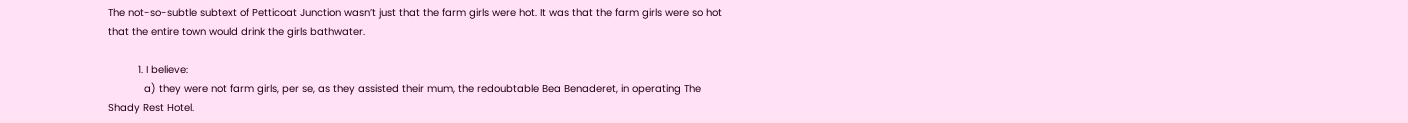The not-so-subtle subtext of Petticoat Junction wasn’t just that the farm girls were hot. It was that the farm girls were so hot that the entire town would drink the girls bathwater.

          1. I believe:
            a) they were not farm girls, per se, as they assisted their mum, the redoubtable Bea Benaderet, in operating The Shady Rest Hotel.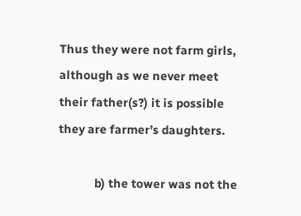Thus they were not farm girls, although as we never meet their father(s?) it is possible they are farmer’s daughters.

            b) the tower was not the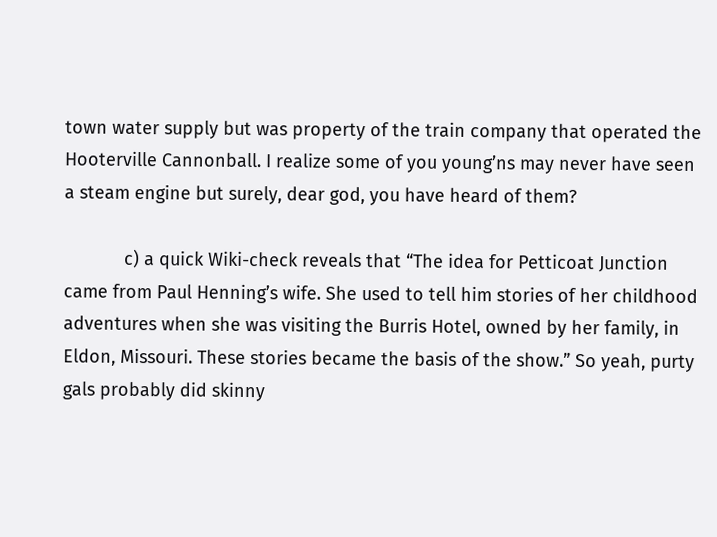town water supply but was property of the train company that operated the Hooterville Cannonball. I realize some of you young’ns may never have seen a steam engine but surely, dear god, you have heard of them?

            c) a quick Wiki-check reveals that “The idea for Petticoat Junction came from Paul Henning’s wife. She used to tell him stories of her childhood adventures when she was visiting the Burris Hotel, owned by her family, in Eldon, Missouri. These stories became the basis of the show.” So yeah, purty gals probably did skinny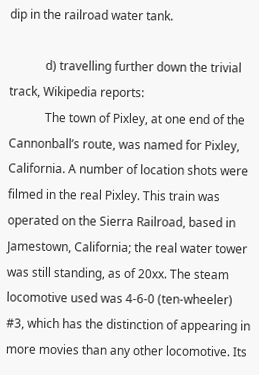dip in the railroad water tank.

            d) travelling further down the trivial track, Wikipedia reports:
            The town of Pixley, at one end of the Cannonball’s route, was named for Pixley, California. A number of location shots were filmed in the real Pixley. This train was operated on the Sierra Railroad, based in Jamestown, California; the real water tower was still standing, as of 20xx. The steam locomotive used was 4-6-0 (ten-wheeler) #3, which has the distinction of appearing in more movies than any other locomotive. Its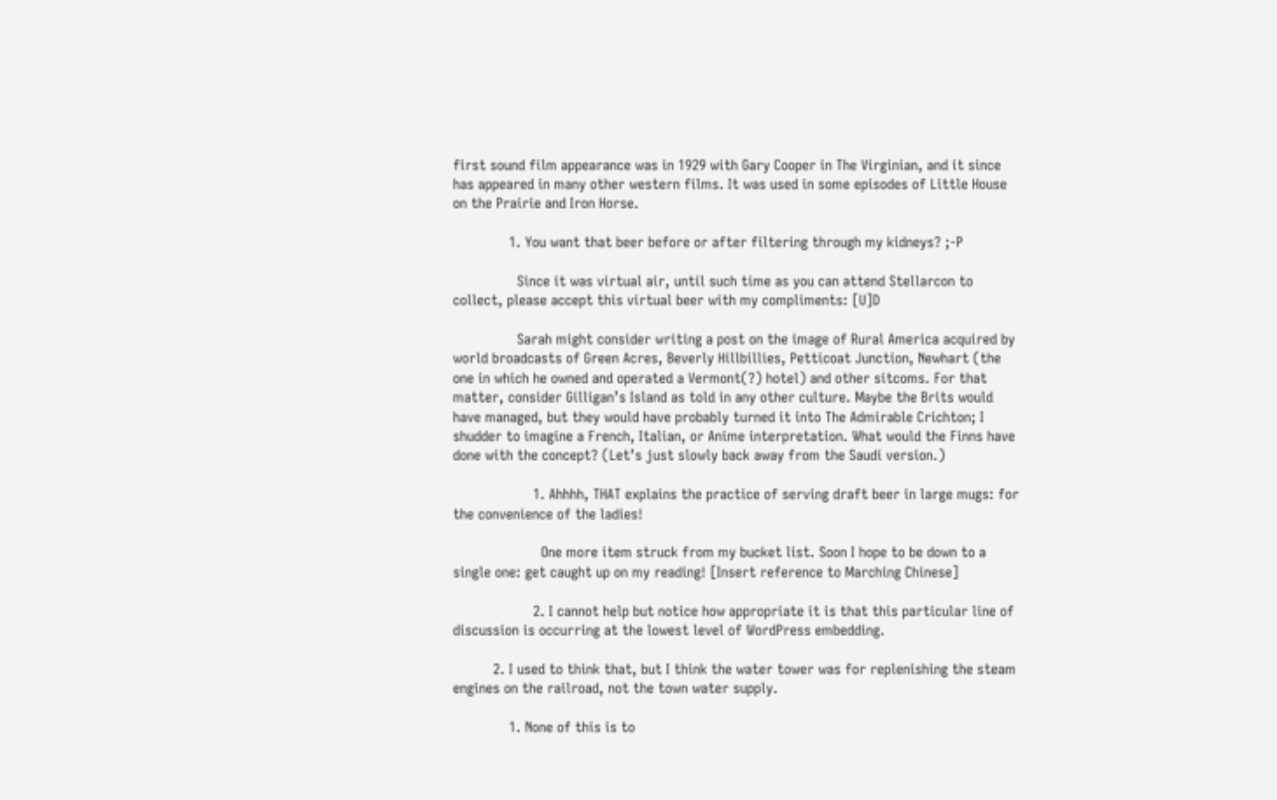first sound film appearance was in 1929 with Gary Cooper in The Virginian, and it since has appeared in many other western films. It was used in some episodes of Little House on the Prairie and Iron Horse.

              1. You want that beer before or after filtering through my kidneys? ;-P

                Since it was virtual air, until such time as you can attend Stellarcon to collect, please accept this virtual beer with my compliments: [U]D

                Sarah might consider writing a post on the image of Rural America acquired by world broadcasts of Green Acres, Beverly Hillbillies, Petticoat Junction, Newhart (the one in which he owned and operated a Vermont(?) hotel) and other sitcoms. For that matter, consider Gilligan’s Island as told in any other culture. Maybe the Brits would have managed, but they would have probably turned it into The Admirable Crichton; I shudder to imagine a French, Italian, or Anime interpretation. What would the Finns have done with the concept? (Let’s just slowly back away from the Saudi version.)

                    1. Ahhhh, THAT explains the practice of serving draft beer in large mugs: for the convenience of the ladies!

                      One more item struck from my bucket list. Soon I hope to be down to a single one: get caught up on my reading! [Insert reference to Marching Chinese]

                    2. I cannot help but notice how appropriate it is that this particular line of discussion is occurring at the lowest level of WordPress embedding.

          2. I used to think that, but I think the water tower was for replenishing the steam engines on the railroad, not the town water supply.

              1. None of this is to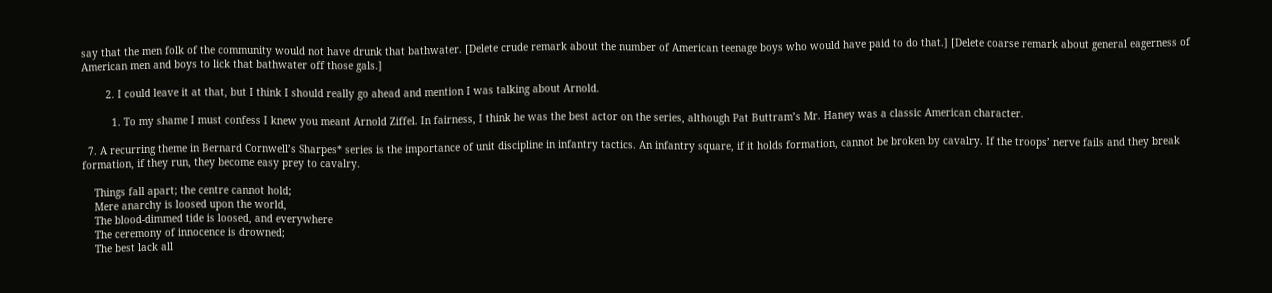say that the men folk of the community would not have drunk that bathwater. [Delete crude remark about the number of American teenage boys who would have paid to do that.] [Delete coarse remark about general eagerness of American men and boys to lick that bathwater off those gals.]

        2. I could leave it at that, but I think I should really go ahead and mention I was talking about Arnold.

          1. To my shame I must confess I knew you meant Arnold Ziffel. In fairness, I think he was the best actor on the series, although Pat Buttram’s Mr. Haney was a classic American character.

  7. A recurring theme in Bernard Cornwell’s Sharpes* series is the importance of unit discipline in infantry tactics. An infantry square, if it holds formation, cannot be broken by cavalry. If the troops’ nerve fails and they break formation, if they run, they become easy prey to cavalry.

    Things fall apart; the centre cannot hold;
    Mere anarchy is loosed upon the world,
    The blood-dimmed tide is loosed, and everywhere
    The ceremony of innocence is drowned;
    The best lack all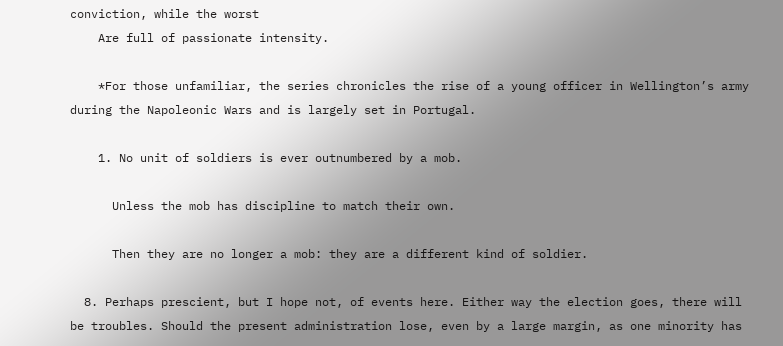conviction, while the worst
    Are full of passionate intensity.

    *For those unfamiliar, the series chronicles the rise of a young officer in Wellington’s army during the Napoleonic Wars and is largely set in Portugal.

    1. No unit of soldiers is ever outnumbered by a mob.

      Unless the mob has discipline to match their own.

      Then they are no longer a mob: they are a different kind of soldier.

  8. Perhaps prescient, but I hope not, of events here. Either way the election goes, there will be troubles. Should the present administration lose, even by a large margin, as one minority has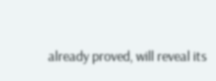already proved, will reveal its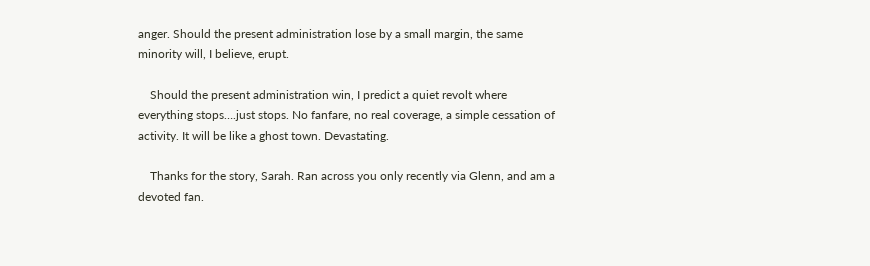anger. Should the present administration lose by a small margin, the same minority will, I believe, erupt.

    Should the present administration win, I predict a quiet revolt where everything stops….just stops. No fanfare, no real coverage, a simple cessation of activity. It will be like a ghost town. Devastating.

    Thanks for the story, Sarah. Ran across you only recently via Glenn, and am a devoted fan.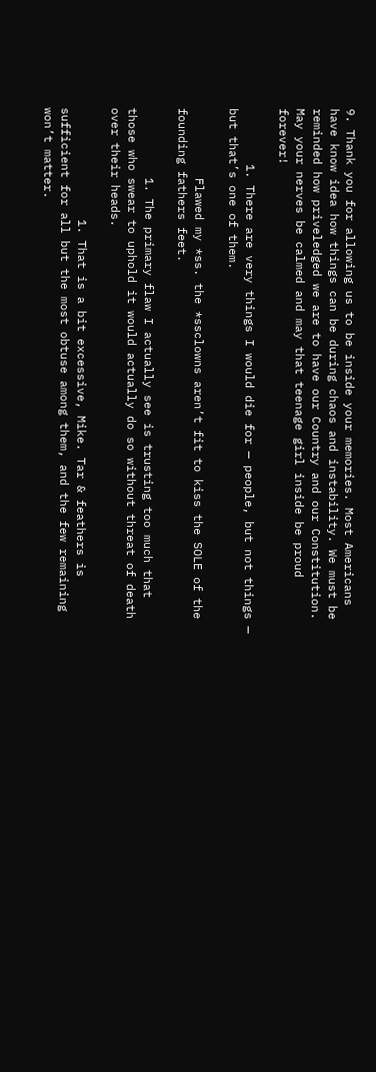9. Thank you for allowing us to be inside your memories. Most Americans have know idea how things can be during chaos and instability. We must be reminded how priveledged we are to have our Country and our Constitution. May your nerves be calmed and may that teenage girl inside be proud forever!

        1. There are very things I would die for — people, but not things — but that’s one of them.

          Flawed my *ss. the *ssclowns aren’t fit to kiss the SOLE of the founding fathers feet.

          1. The primary flaw I actually see is trusting too much that those who swear to uphold it would actually do so without threat of death over their heads.

                1. That is a bit excessive, Mike. Tar & feathers is sufficient for all but the most obtuse among them, and the few remaining won’t matter.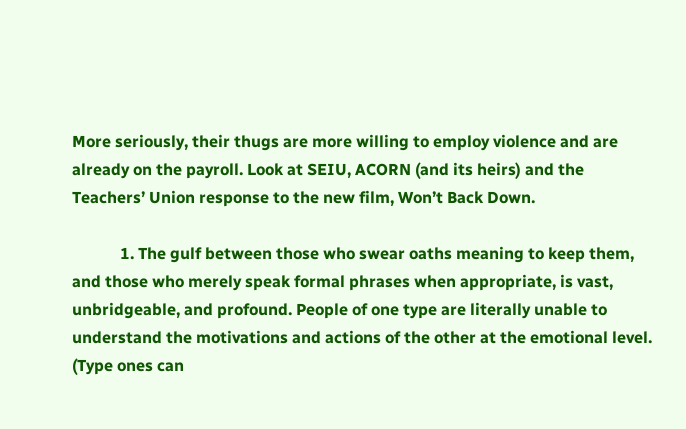More seriously, their thugs are more willing to employ violence and are already on the payroll. Look at SEIU, ACORN (and its heirs) and the Teachers’ Union response to the new film, Won’t Back Down.

            1. The gulf between those who swear oaths meaning to keep them, and those who merely speak formal phrases when appropriate, is vast, unbridgeable, and profound. People of one type are literally unable to understand the motivations and actions of the other at the emotional level. (Type ones can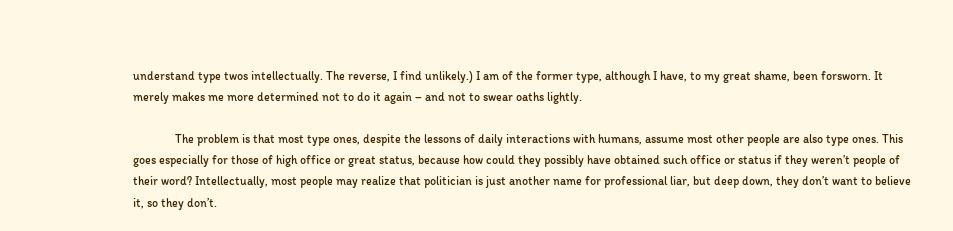understand type twos intellectually. The reverse, I find unlikely.) I am of the former type, although I have, to my great shame, been forsworn. It merely makes me more determined not to do it again – and not to swear oaths lightly.

              The problem is that most type ones, despite the lessons of daily interactions with humans, assume most other people are also type ones. This goes especially for those of high office or great status, because how could they possibly have obtained such office or status if they weren’t people of their word? Intellectually, most people may realize that politician is just another name for professional liar, but deep down, they don’t want to believe it, so they don’t.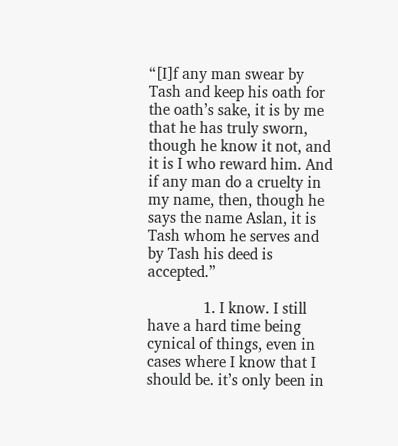“[I]f any man swear by Tash and keep his oath for the oath’s sake, it is by me that he has truly sworn, though he know it not, and it is I who reward him. And if any man do a cruelty in my name, then, though he says the name Aslan, it is Tash whom he serves and by Tash his deed is accepted.”

              1. I know. I still have a hard time being cynical of things, even in cases where I know that I should be. it’s only been in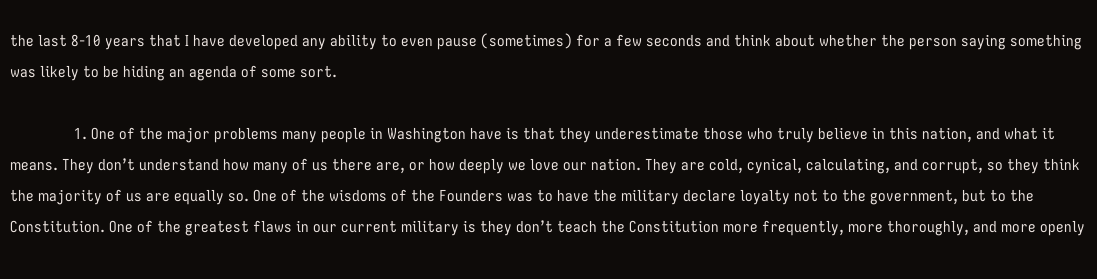the last 8-10 years that I have developed any ability to even pause (sometimes) for a few seconds and think about whether the person saying something was likely to be hiding an agenda of some sort.

                1. One of the major problems many people in Washington have is that they underestimate those who truly believe in this nation, and what it means. They don’t understand how many of us there are, or how deeply we love our nation. They are cold, cynical, calculating, and corrupt, so they think the majority of us are equally so. One of the wisdoms of the Founders was to have the military declare loyalty not to the government, but to the Constitution. One of the greatest flaws in our current military is they don’t teach the Constitution more frequently, more thoroughly, and more openly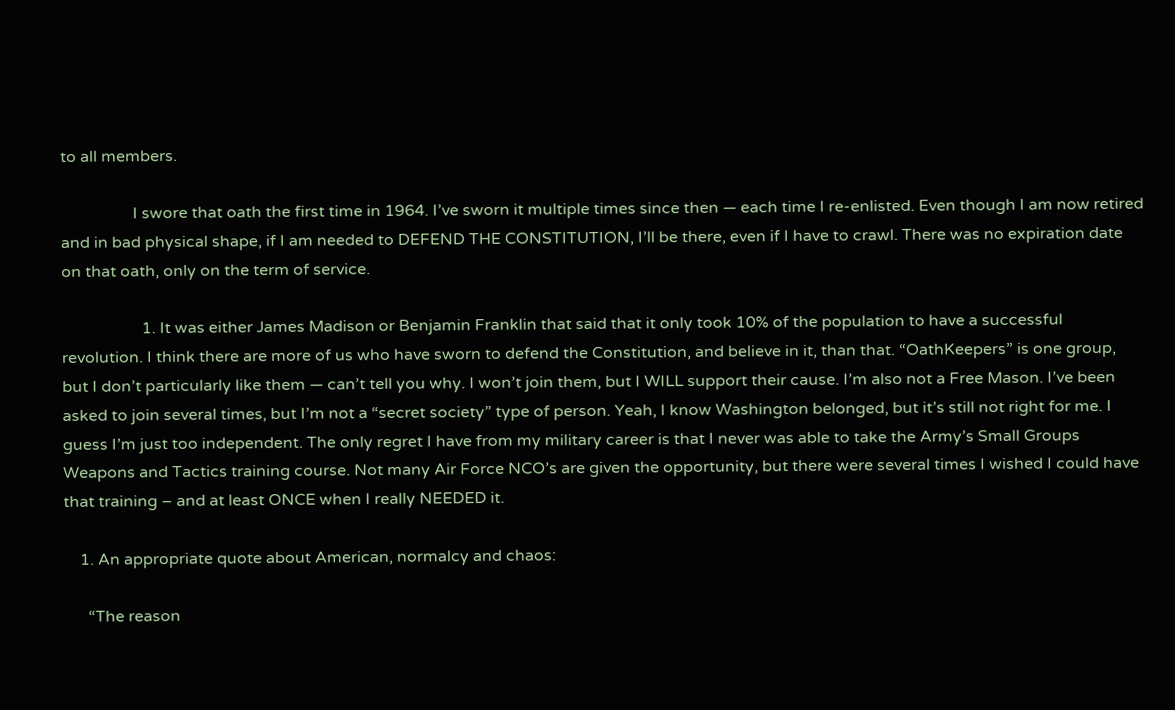to all members.

                  I swore that oath the first time in 1964. I’ve sworn it multiple times since then — each time I re-enlisted. Even though I am now retired and in bad physical shape, if I am needed to DEFEND THE CONSTITUTION, I’ll be there, even if I have to crawl. There was no expiration date on that oath, only on the term of service.

                    1. It was either James Madison or Benjamin Franklin that said that it only took 10% of the population to have a successful revolution. I think there are more of us who have sworn to defend the Constitution, and believe in it, than that. “OathKeepers” is one group, but I don’t particularly like them — can’t tell you why. I won’t join them, but I WILL support their cause. I’m also not a Free Mason. I’ve been asked to join several times, but I’m not a “secret society” type of person. Yeah, I know Washington belonged, but it’s still not right for me. I guess I’m just too independent. The only regret I have from my military career is that I never was able to take the Army’s Small Groups Weapons and Tactics training course. Not many Air Force NCO’s are given the opportunity, but there were several times I wished I could have that training – and at least ONCE when I really NEEDED it.

    1. An appropriate quote about American, normalcy and chaos:

      “The reason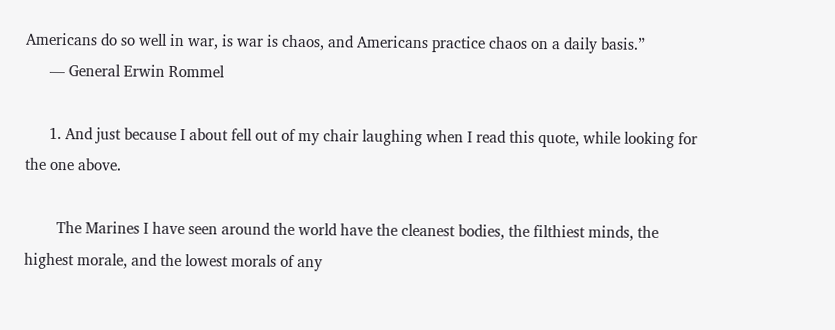Americans do so well in war, is war is chaos, and Americans practice chaos on a daily basis.”
      — General Erwin Rommel

      1. And just because I about fell out of my chair laughing when I read this quote, while looking for the one above.

        The Marines I have seen around the world have the cleanest bodies, the filthiest minds, the highest morale, and the lowest morals of any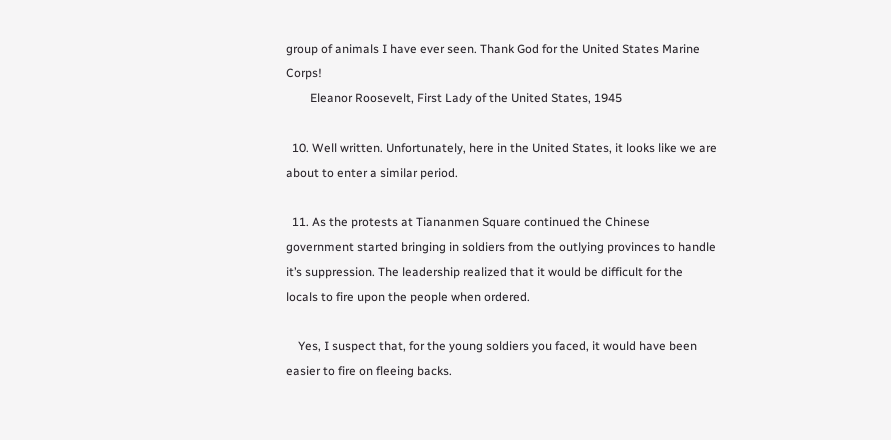group of animals I have ever seen. Thank God for the United States Marine Corps!
        Eleanor Roosevelt, First Lady of the United States, 1945

  10. Well written. Unfortunately, here in the United States, it looks like we are about to enter a similar period.

  11. As the protests at Tiananmen Square continued the Chinese government started bringing in soldiers from the outlying provinces to handle it’s suppression. The leadership realized that it would be difficult for the locals to fire upon the people when ordered.

    Yes, I suspect that, for the young soldiers you faced, it would have been easier to fire on fleeing backs.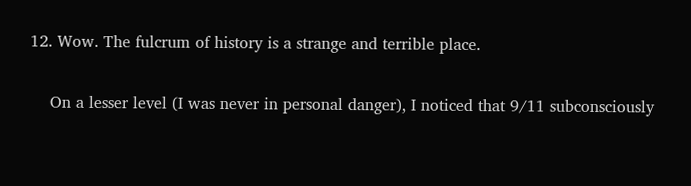12. Wow. The fulcrum of history is a strange and terrible place.

    On a lesser level (I was never in personal danger), I noticed that 9/11 subconsciously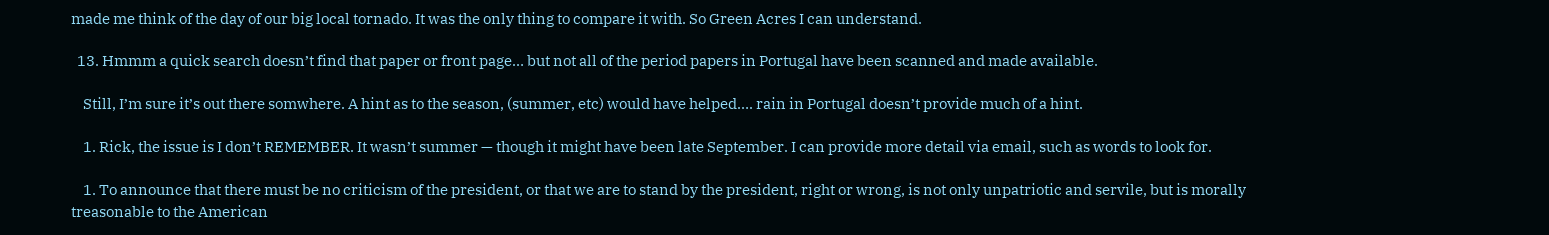made me think of the day of our big local tornado. It was the only thing to compare it with. So Green Acres I can understand.

  13. Hmmm a quick search doesn’t find that paper or front page… but not all of the period papers in Portugal have been scanned and made available.

    Still, I’m sure it’s out there somwhere. A hint as to the season, (summer, etc) would have helped…. rain in Portugal doesn’t provide much of a hint.

    1. Rick, the issue is I don’t REMEMBER. It wasn’t summer — though it might have been late September. I can provide more detail via email, such as words to look for.

    1. To announce that there must be no criticism of the president, or that we are to stand by the president, right or wrong, is not only unpatriotic and servile, but is morally treasonable to the American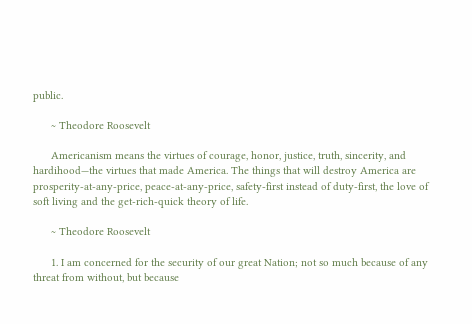public.

      ~ Theodore Roosevelt

      Americanism means the virtues of courage, honor, justice, truth, sincerity, and hardihood—the virtues that made America. The things that will destroy America are prosperity-at-any-price, peace-at-any-price, safety-first instead of duty-first, the love of soft living and the get-rich-quick theory of life.

      ~ Theodore Roosevelt

      1. I am concerned for the security of our great Nation; not so much because of any threat from without, but because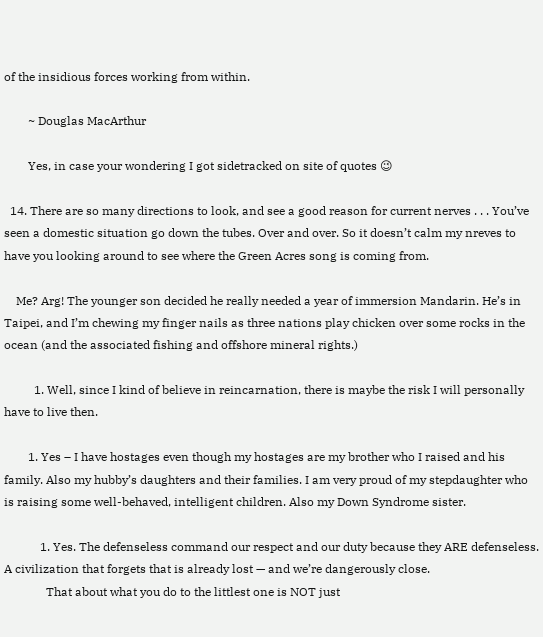of the insidious forces working from within.

        ~ Douglas MacArthur

        Yes, in case your wondering I got sidetracked on site of quotes 😉

  14. There are so many directions to look, and see a good reason for current nerves . . . You’ve seen a domestic situation go down the tubes. Over and over. So it doesn’t calm my nreves to have you looking around to see where the Green Acres song is coming from.

    Me? Arg! The younger son decided he really needed a year of immersion Mandarin. He’s in Taipei, and I’m chewing my finger nails as three nations play chicken over some rocks in the ocean (and the associated fishing and offshore mineral rights.)

          1. Well, since I kind of believe in reincarnation, there is maybe the risk I will personally have to live then.

        1. Yes – I have hostages even though my hostages are my brother who I raised and his family. Also my hubby’s daughters and their families. I am very proud of my stepdaughter who is raising some well-behaved, intelligent children. Also my Down Syndrome sister.

            1. Yes. The defenseless command our respect and our duty because they ARE defenseless. A civilization that forgets that is already lost — and we’re dangerously close.
              That about what you do to the littlest one is NOT just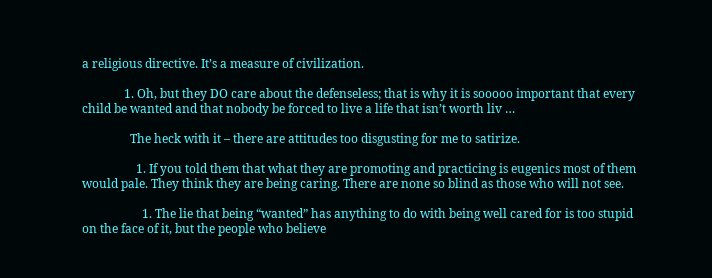a religious directive. It’s a measure of civilization.

              1. Oh, but they DO care about the defenseless; that is why it is sooooo important that every child be wanted and that nobody be forced to live a life that isn’t worth liv …

                The heck with it – there are attitudes too disgusting for me to satirize.

                  1. If you told them that what they are promoting and practicing is eugenics most of them would pale. They think they are being caring. There are none so blind as those who will not see.

                    1. The lie that being “wanted” has anything to do with being well cared for is too stupid on the face of it, but the people who believe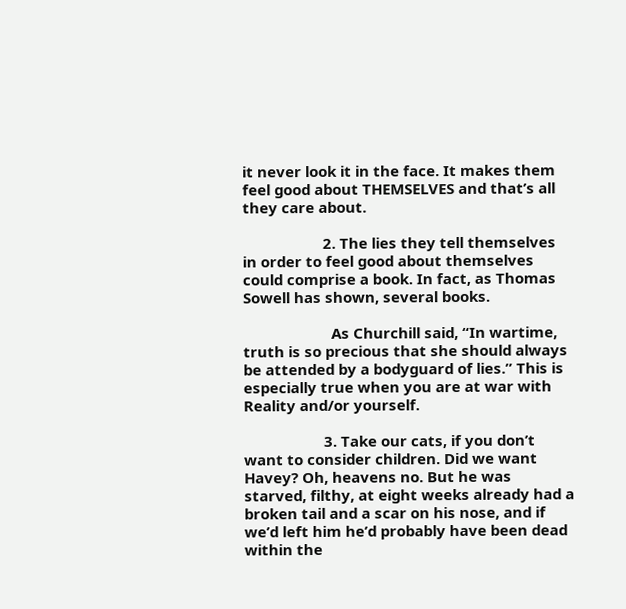it never look it in the face. It makes them feel good about THEMSELVES and that’s all they care about.

                    2. The lies they tell themselves in order to feel good about themselves could comprise a book. In fact, as Thomas Sowell has shown, several books.

                      As Churchill said, “In wartime, truth is so precious that she should always be attended by a bodyguard of lies.” This is especially true when you are at war with Reality and/or yourself.

                    3. Take our cats, if you don’t want to consider children. Did we want Havey? Oh, heavens no. But he was starved, filthy, at eight weeks already had a broken tail and a scar on his nose, and if we’d left him he’d probably have been dead within the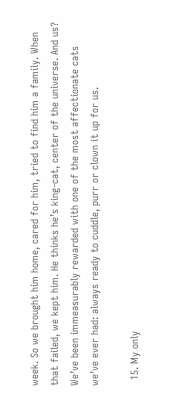week. So we brought him home, cared for him, tried to find him a family. When that failed, we kept him. He thinks he’s king-cat, center of the universe. And us? We’ve been immeasurably rewarded with one of the most affectionate cats we’ve ever had: always ready to cuddle, purr or clown it up for us.

  15. My only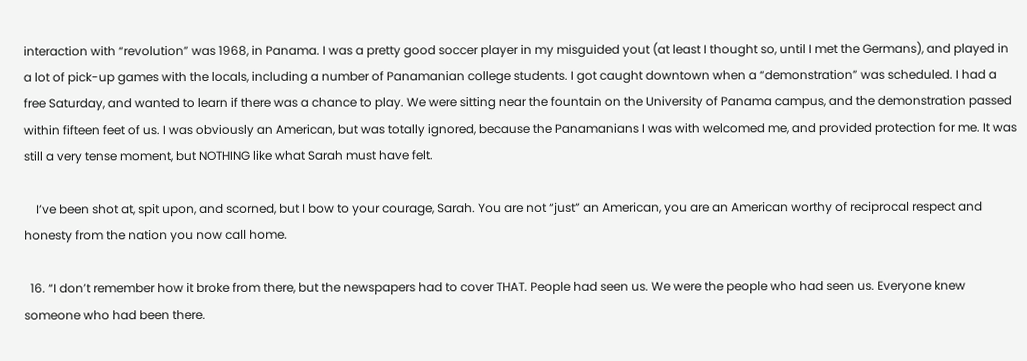interaction with “revolution” was 1968, in Panama. I was a pretty good soccer player in my misguided yout (at least I thought so, until I met the Germans), and played in a lot of pick-up games with the locals, including a number of Panamanian college students. I got caught downtown when a “demonstration” was scheduled. I had a free Saturday, and wanted to learn if there was a chance to play. We were sitting near the fountain on the University of Panama campus, and the demonstration passed within fifteen feet of us. I was obviously an American, but was totally ignored, because the Panamanians I was with welcomed me, and provided protection for me. It was still a very tense moment, but NOTHING like what Sarah must have felt.

    I’ve been shot at, spit upon, and scorned, but I bow to your courage, Sarah. You are not “just” an American, you are an American worthy of reciprocal respect and honesty from the nation you now call home.

  16. “I don’t remember how it broke from there, but the newspapers had to cover THAT. People had seen us. We were the people who had seen us. Everyone knew someone who had been there.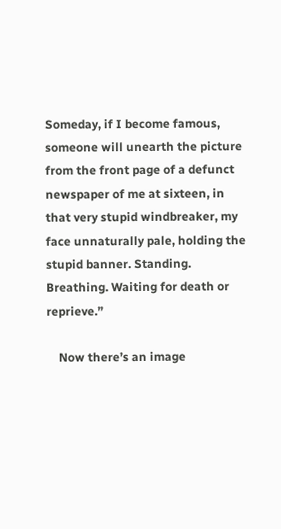Someday, if I become famous, someone will unearth the picture from the front page of a defunct newspaper of me at sixteen, in that very stupid windbreaker, my face unnaturally pale, holding the stupid banner. Standing. Breathing. Waiting for death or reprieve.”

    Now there’s an image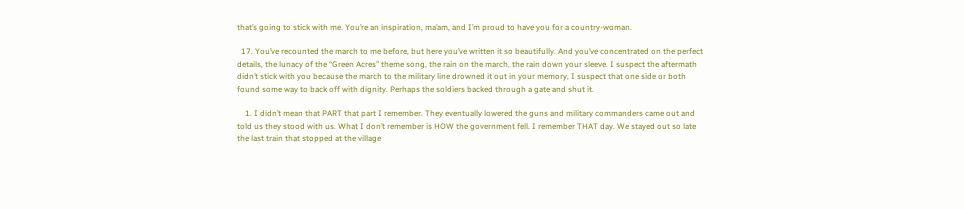that’s going to stick with me. You’re an inspiration, ma’am, and I’m proud to have you for a country-woman.

  17. You’ve recounted the march to me before, but here you’ve written it so beautifully. And you’ve concentrated on the perfect details, the lunacy of the “Green Acres” theme song, the rain on the march, the rain down your sleeve. I suspect the aftermath didn’t stick with you because the march to the military line drowned it out in your memory, I suspect that one side or both found some way to back off with dignity. Perhaps the soldiers backed through a gate and shut it.

    1. I didn’t mean that PART that part I remember. They eventually lowered the guns and military commanders came out and told us they stood with us. What I don’t remember is HOW the government fell. I remember THAT day. We stayed out so late the last train that stopped at the village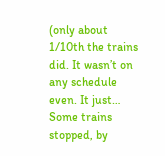(only about 1/10th the trains did. It wasn’t on any schedule even. It just… Some trains stopped, by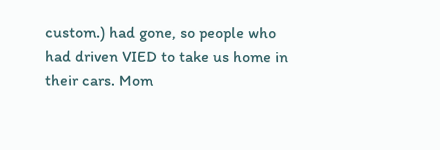custom.) had gone, so people who had driven VIED to take us home in their cars. Mom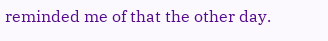reminded me of that the other day.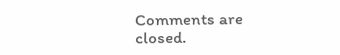Comments are closed.